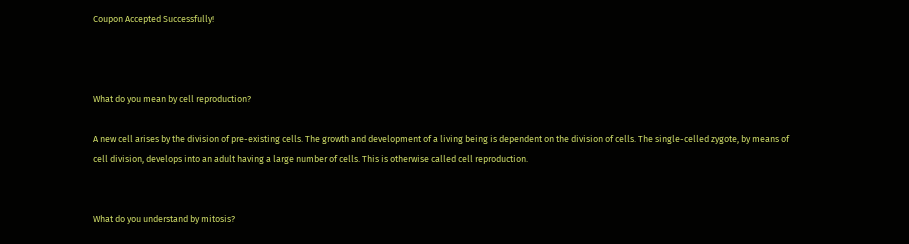Coupon Accepted Successfully!



What do you mean by cell reproduction?

A new cell arises by the division of pre-existing cells. The growth and development of a living being is dependent on the division of cells. The single-celled zygote, by means of cell division, develops into an adult having a large number of cells. This is otherwise called cell reproduction.


What do you understand by mitosis?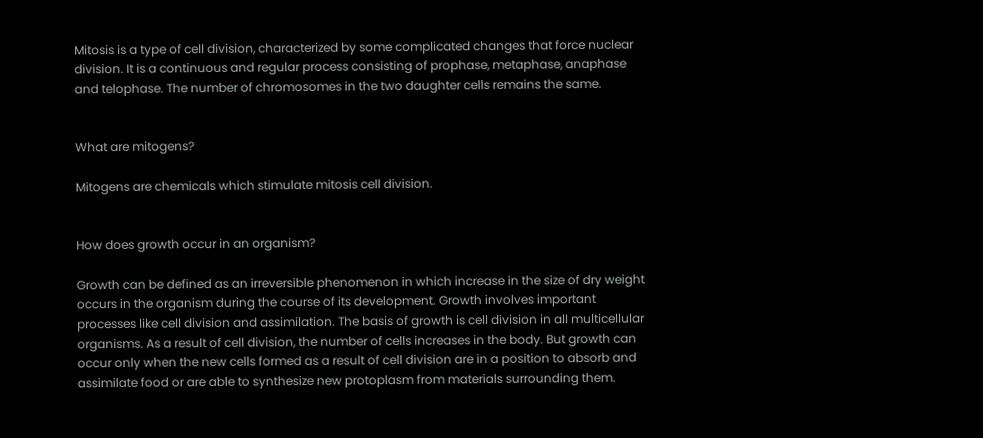Mitosis is a type of cell division, characterized by some complicated changes that force nuclear division. It is a continuous and regular process consisting of prophase, metaphase, anaphase and telophase. The number of chromosomes in the two daughter cells remains the same.


What are mitogens?

Mitogens are chemicals which stimulate mitosis cell division.


How does growth occur in an organism?

Growth can be defined as an irreversible phenomenon in which increase in the size of dry weight occurs in the organism during the course of its development. Growth involves important processes like cell division and assimilation. The basis of growth is cell division in all multicellular organisms. As a result of cell division, the number of cells increases in the body. But growth can occur only when the new cells formed as a result of cell division are in a position to absorb and assimilate food or are able to synthesize new protoplasm from materials surrounding them.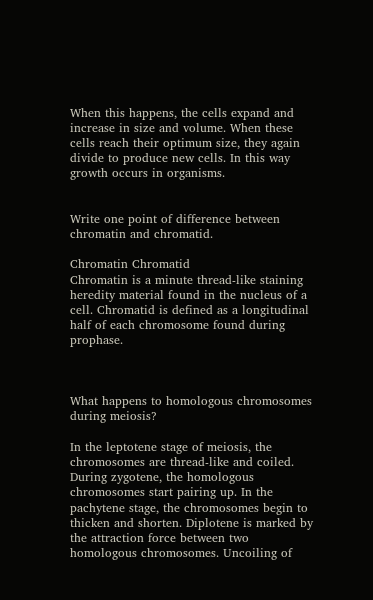When this happens, the cells expand and increase in size and volume. When these cells reach their optimum size, they again divide to produce new cells. In this way growth occurs in organisms.


Write one point of difference between chromatin and chromatid.

Chromatin Chromatid
Chromatin is a minute thread-like staining heredity material found in the nucleus of a cell. Chromatid is defined as a longitudinal half of each chromosome found during prophase.



What happens to homologous chromosomes during meiosis?

In the leptotene stage of meiosis, the chromosomes are thread-like and coiled. During zygotene, the homologous chromosomes start pairing up. In the pachytene stage, the chromosomes begin to thicken and shorten. Diplotene is marked by the attraction force between two homologous chromosomes. Uncoiling of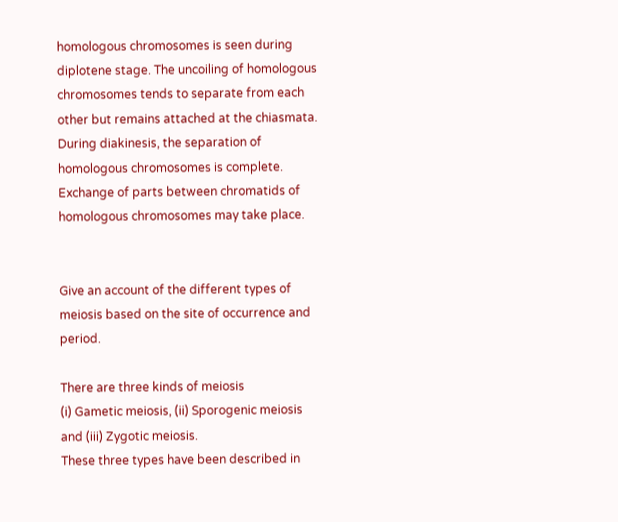homologous chromosomes is seen during diplotene stage. The uncoiling of homologous chromosomes tends to separate from each other but remains attached at the chiasmata. During diakinesis, the separation of homologous chromosomes is complete. Exchange of parts between chromatids of homologous chromosomes may take place.


Give an account of the different types of meiosis based on the site of occurrence and period.

There are three kinds of meiosis
(i) Gametic meiosis, (ii) Sporogenic meiosis and (iii) Zygotic meiosis.
These three types have been described in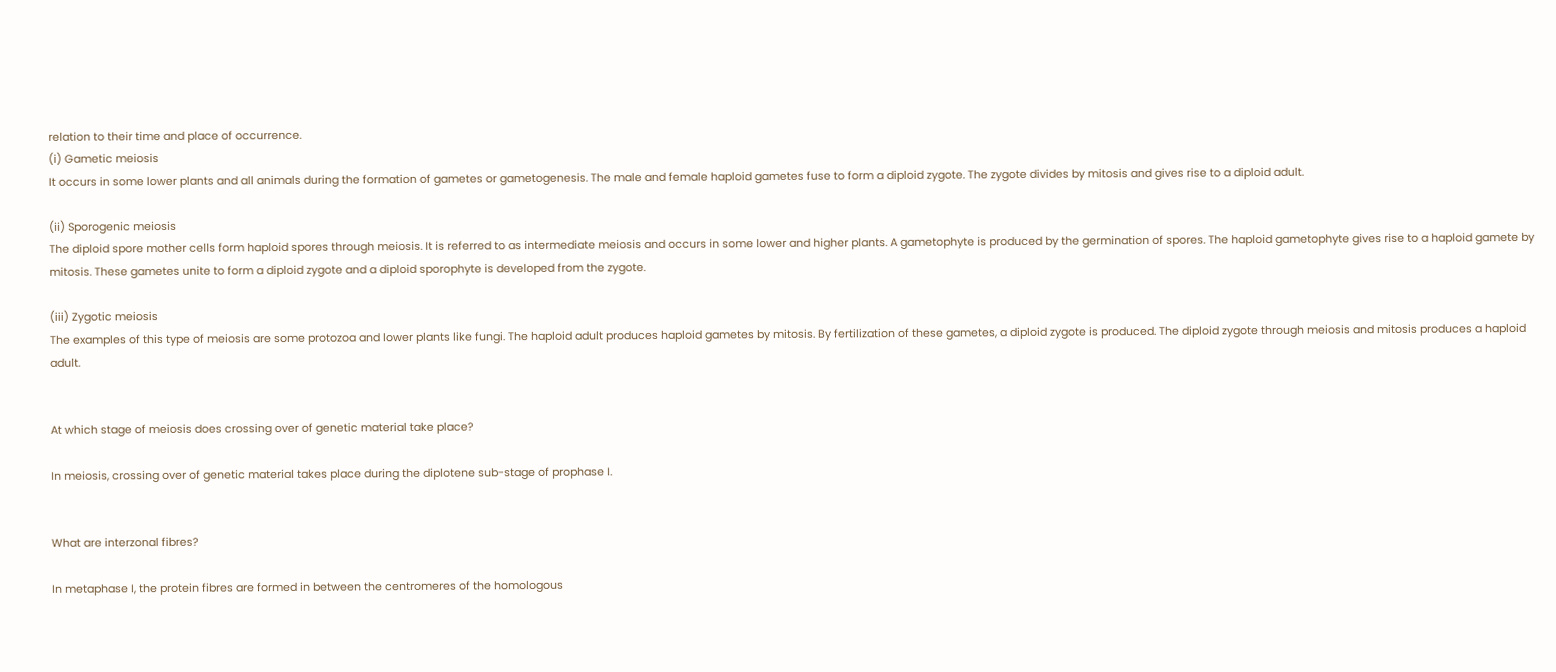relation to their time and place of occurrence.
(i) Gametic meiosis
It occurs in some lower plants and all animals during the formation of gametes or gametogenesis. The male and female haploid gametes fuse to form a diploid zygote. The zygote divides by mitosis and gives rise to a diploid adult.

(ii) Sporogenic meiosis
The diploid spore mother cells form haploid spores through meiosis. It is referred to as intermediate meiosis and occurs in some lower and higher plants. A gametophyte is produced by the germination of spores. The haploid gametophyte gives rise to a haploid gamete by mitosis. These gametes unite to form a diploid zygote and a diploid sporophyte is developed from the zygote.

(iii) Zygotic meiosis
The examples of this type of meiosis are some protozoa and lower plants like fungi. The haploid adult produces haploid gametes by mitosis. By fertilization of these gametes, a diploid zygote is produced. The diploid zygote through meiosis and mitosis produces a haploid adult.


At which stage of meiosis does crossing over of genetic material take place?

In meiosis, crossing over of genetic material takes place during the diplotene sub-stage of prophase I.


What are interzonal fibres?

In metaphase I, the protein fibres are formed in between the centromeres of the homologous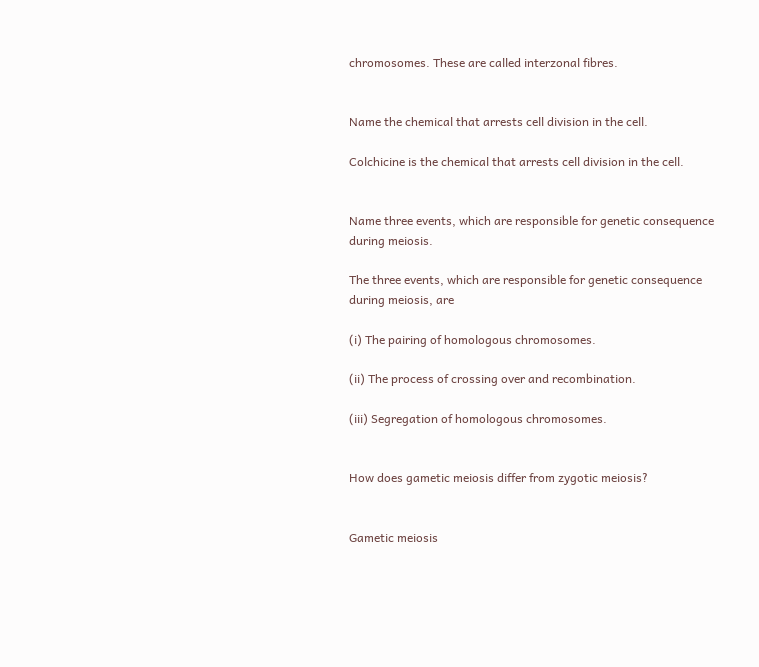chromosomes. These are called interzonal fibres.


Name the chemical that arrests cell division in the cell.

Colchicine is the chemical that arrests cell division in the cell.


Name three events, which are responsible for genetic consequence during meiosis.

The three events, which are responsible for genetic consequence during meiosis, are

(i) The pairing of homologous chromosomes.

(ii) The process of crossing over and recombination.

(iii) Segregation of homologous chromosomes.


How does gametic meiosis differ from zygotic meiosis?


Gametic meiosis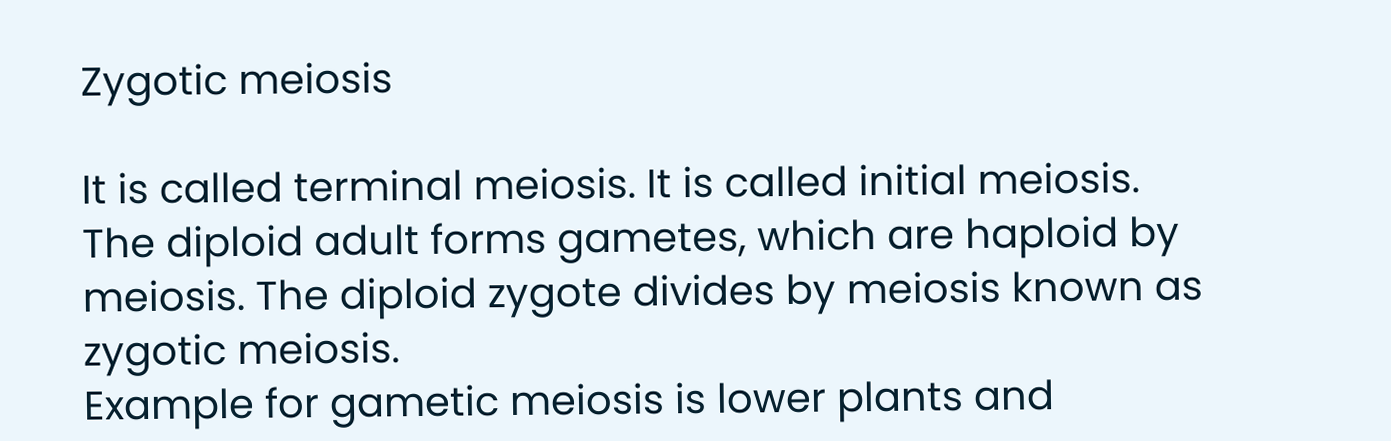Zygotic meiosis

It is called terminal meiosis. It is called initial meiosis.
The diploid adult forms gametes, which are haploid by meiosis. The diploid zygote divides by meiosis known as zygotic meiosis.
Example for gametic meiosis is lower plants and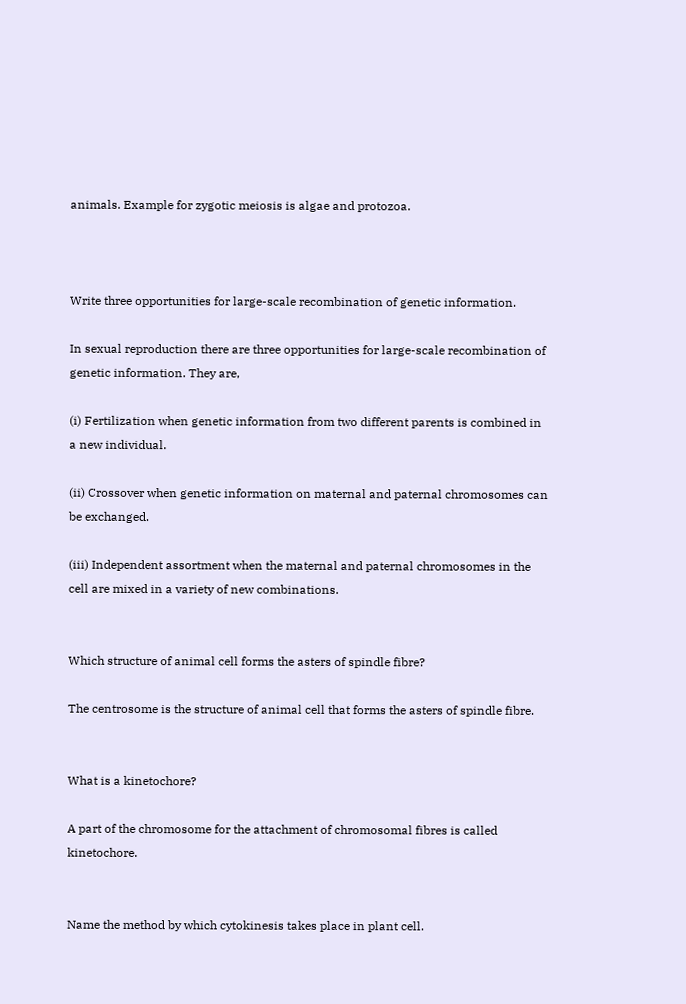animals. Example for zygotic meiosis is algae and protozoa.



Write three opportunities for large-scale recombination of genetic information.

In sexual reproduction there are three opportunities for large-scale recombination of genetic information. They are,

(i) Fertilization when genetic information from two different parents is combined in a new individual.

(ii) Crossover when genetic information on maternal and paternal chromosomes can be exchanged.

(iii) Independent assortment when the maternal and paternal chromosomes in the cell are mixed in a variety of new combinations.


Which structure of animal cell forms the asters of spindle fibre?

The centrosome is the structure of animal cell that forms the asters of spindle fibre.


What is a kinetochore?

A part of the chromosome for the attachment of chromosomal fibres is called kinetochore.


Name the method by which cytokinesis takes place in plant cell.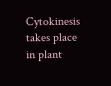Cytokinesis takes place in plant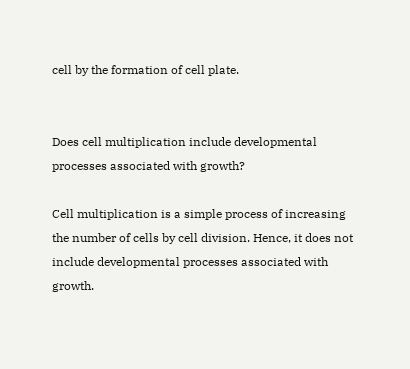cell by the formation of cell plate.


Does cell multiplication include developmental processes associated with growth?

Cell multiplication is a simple process of increasing the number of cells by cell division. Hence, it does not include developmental processes associated with growth.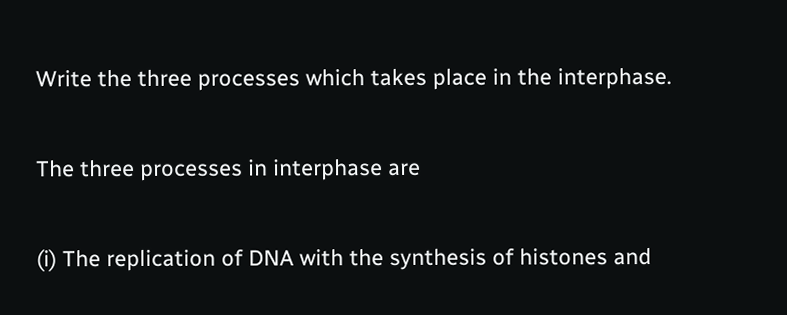Write the three processes which takes place in the interphase.

The three processes in interphase are

(i) The replication of DNA with the synthesis of histones and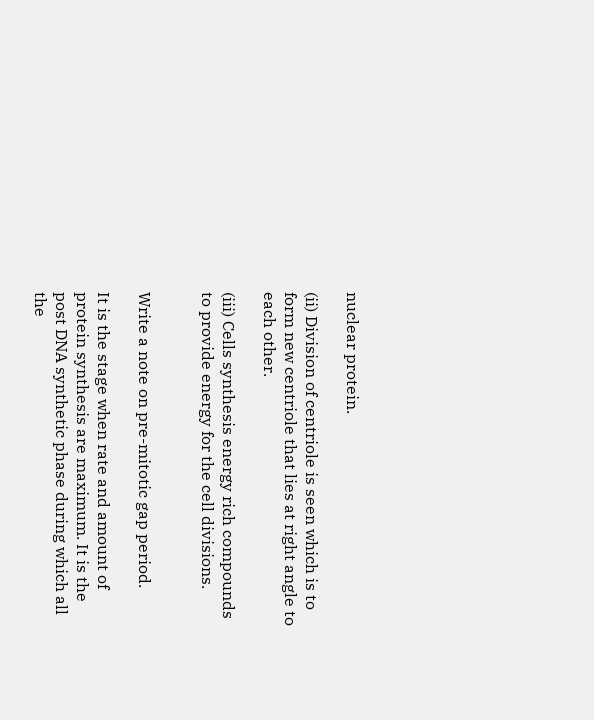nuclear protein.

(ii) Division of centriole is seen which is to form new centriole that lies at right angle to each other.

(iii) Cells synthesis energy rich compounds to provide energy for the cell divisions.


Write a note on pre-mitotic gap period.

It is the stage when rate and amount of protein synthesis are maximum. It is the post DNA synthetic phase during which all the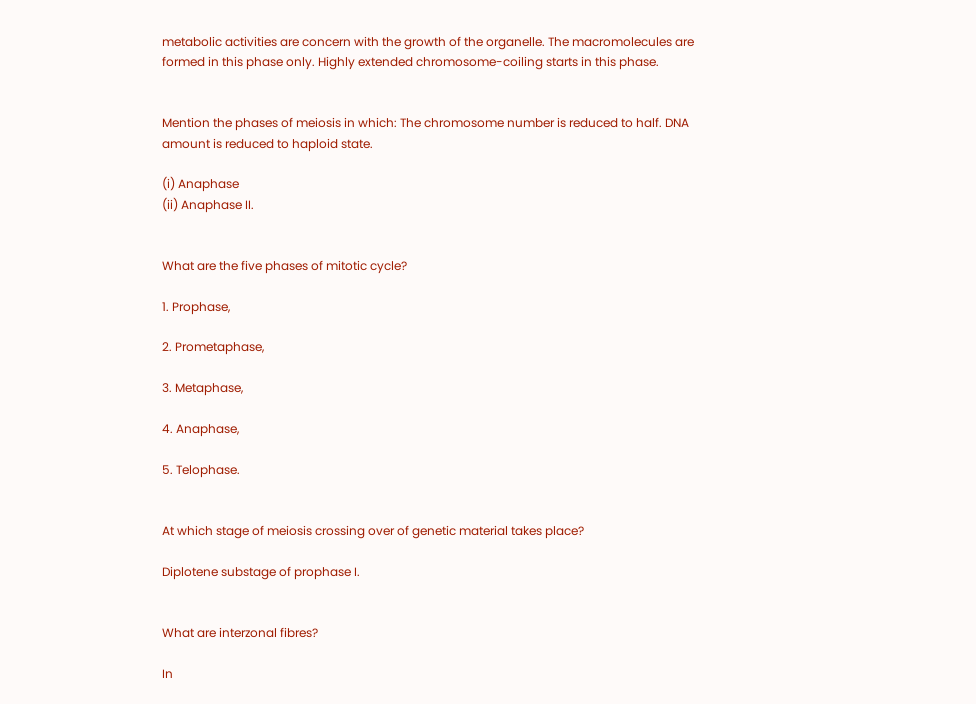metabolic activities are concern with the growth of the organelle. The macromolecules are formed in this phase only. Highly extended chromosome-coiling starts in this phase.


Mention the phases of meiosis in which: The chromosome number is reduced to half. DNA amount is reduced to haploid state.

(i) Anaphase
(ii) Anaphase II.


What are the five phases of mitotic cycle?

1. Prophase,

2. Prometaphase,

3. Metaphase,

4. Anaphase,

5. Telophase.


At which stage of meiosis crossing over of genetic material takes place?

Diplotene substage of prophase I.


What are interzonal fibres?

In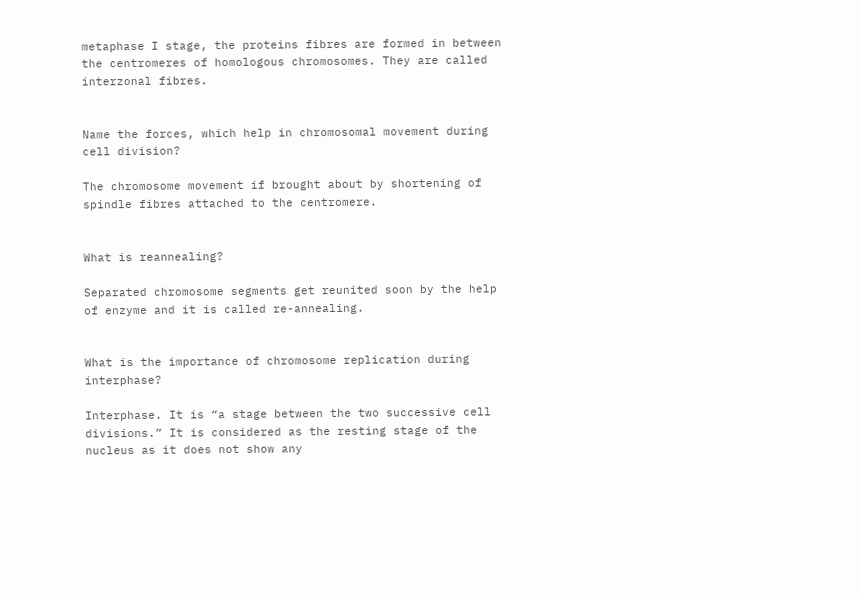metaphase I stage, the proteins fibres are formed in between the centromeres of homologous chromosomes. They are called interzonal fibres.


Name the forces, which help in chromosomal movement during cell division?

The chromosome movement if brought about by shortening of spindle fibres attached to the centromere.


What is reannealing?

Separated chromosome segments get reunited soon by the help of enzyme and it is called re-annealing.


What is the importance of chromosome replication during interphase?

Interphase. It is “a stage between the two successive cell divisions.” It is considered as the resting stage of the nucleus as it does not show any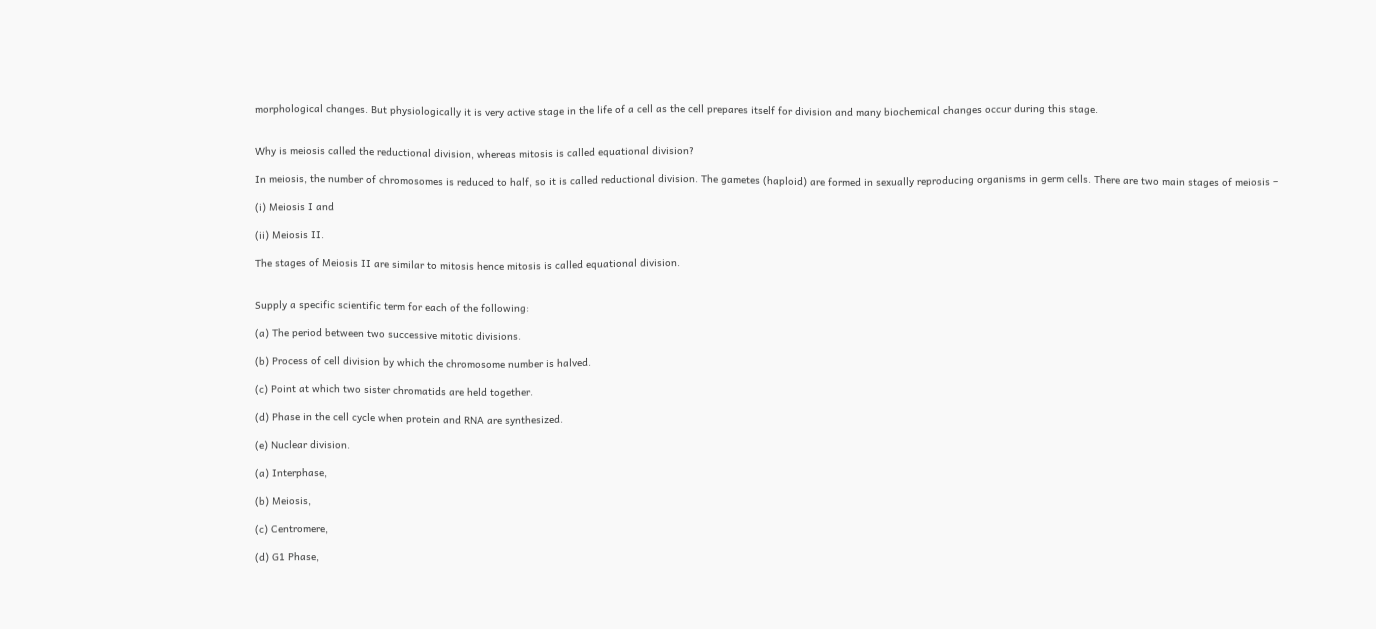morphological changes. But physiologically it is very active stage in the life of a cell as the cell prepares itself for division and many biochemical changes occur during this stage.


Why is meiosis called the reductional division, whereas mitosis is called equational division?

In meiosis, the number of chromosomes is reduced to half, so it is called reductional division. The gametes (haploid) are formed in sexually reproducing organisms in germ cells. There are two main stages of meiosis –

(i) Meiosis I and

(ii) Meiosis II.

The stages of Meiosis II are similar to mitosis hence mitosis is called equational division.


Supply a specific scientific term for each of the following:

(a) The period between two successive mitotic divisions.

(b) Process of cell division by which the chromosome number is halved.

(c) Point at which two sister chromatids are held together.

(d) Phase in the cell cycle when protein and RNA are synthesized.

(e) Nuclear division.

(a) Interphase,

(b) Meiosis,

(c) Centromere,

(d) G1 Phase,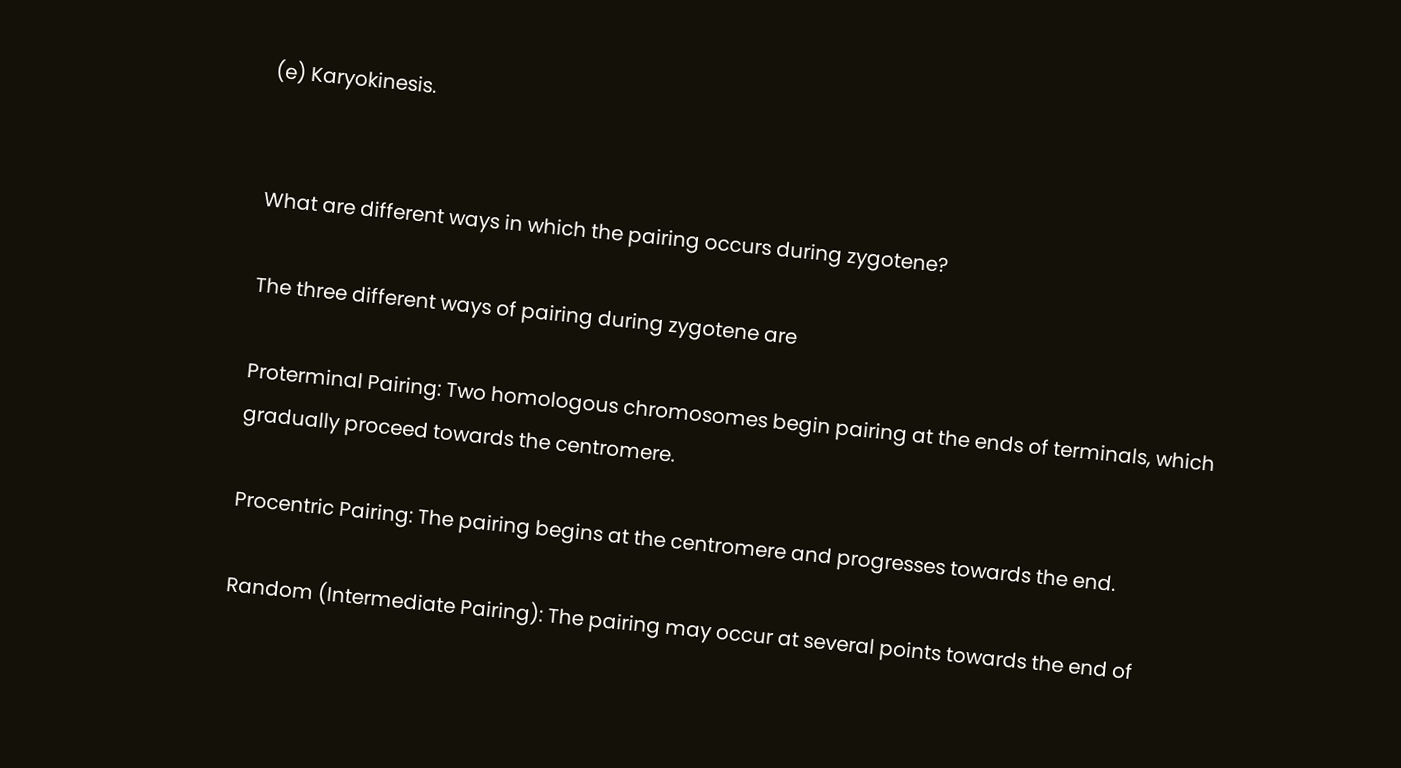(e) Karyokinesis.


What are different ways in which the pairing occurs during zygotene?

The three different ways of pairing during zygotene are

Proterminal Pairing: Two homologous chromosomes begin pairing at the ends of terminals, which gradually proceed towards the centromere.

Procentric Pairing: The pairing begins at the centromere and progresses towards the end.

Random (Intermediate Pairing): The pairing may occur at several points towards the end of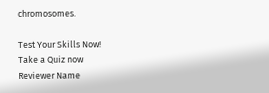chromosomes.

Test Your Skills Now!
Take a Quiz now
Reviewer Name